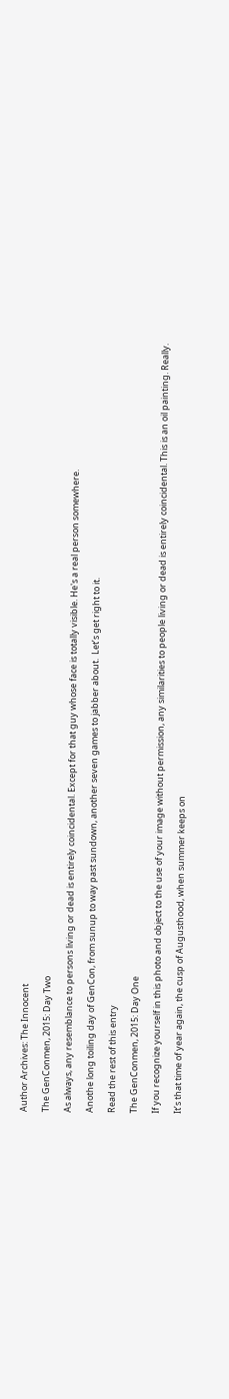Author Archives: The Innocent

The GenConmen, 2015: Day Two

As always, any resemblance to persons living or dead is entirely coincidental. Except for that guy whose face is totally visible. He's a real person somewhere.

Anothe long toiling day of GenCon, from sunup to way past sundown, another seven games to jabber about.  Let’s get right to it.

Read the rest of this entry

The GenConmen, 2015: Day One

If you recognize yourself in this photo and object to the use of your image without permission, any similarities to people living or dead is entirely coincidental. This is an oil painting. Really.

It’s that time of year again, the cusp of Augusthood, when summer keeps on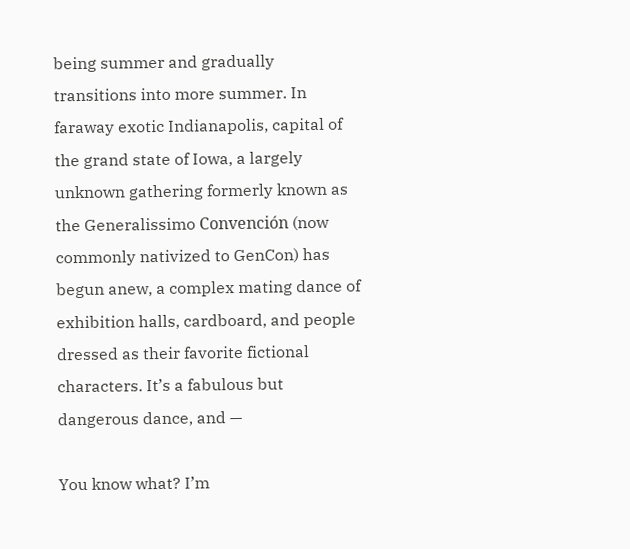being summer and gradually transitions into more summer. In faraway exotic Indianapolis, capital of the grand state of Iowa, a largely unknown gathering formerly known as the Generalissimo Convención (now commonly nativized to GenCon) has begun anew, a complex mating dance of exhibition halls, cardboard, and people dressed as their favorite fictional characters. It’s a fabulous but dangerous dance, and —

You know what? I’m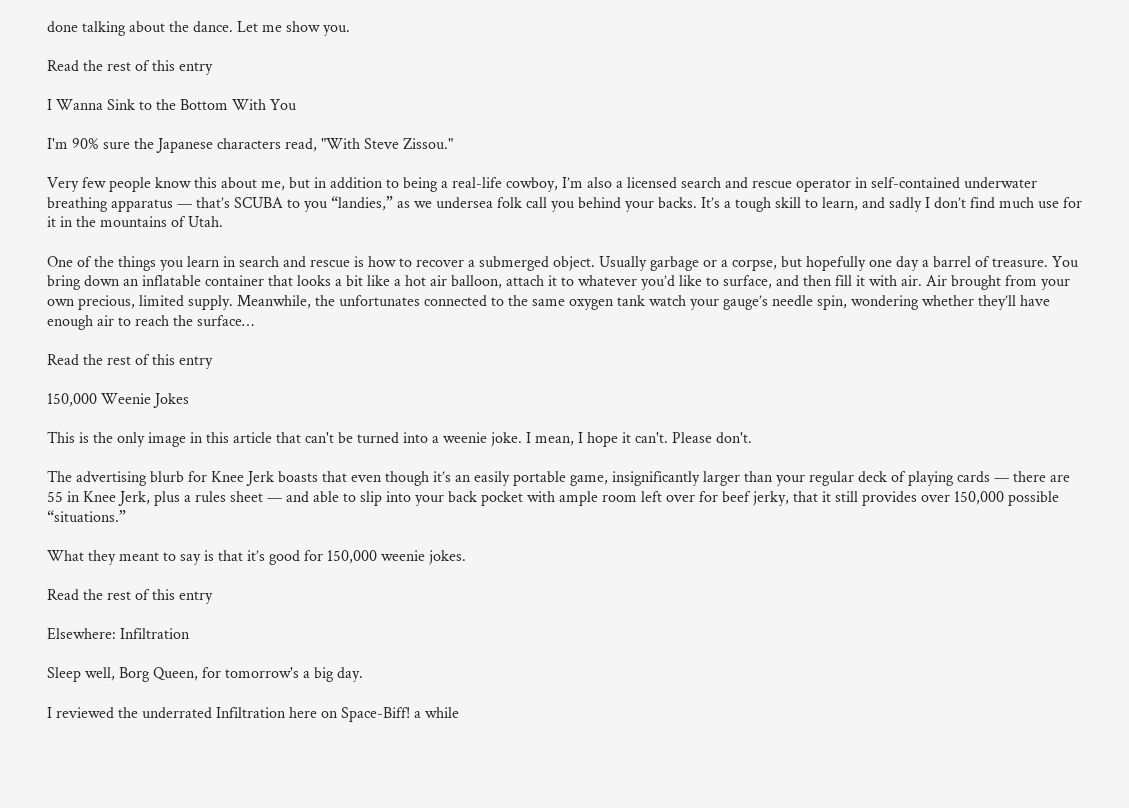done talking about the dance. Let me show you.

Read the rest of this entry

I Wanna Sink to the Bottom With You

I'm 90% sure the Japanese characters read, "With Steve Zissou."

Very few people know this about me, but in addition to being a real-life cowboy, I’m also a licensed search and rescue operator in self-contained underwater breathing apparatus — that’s SCUBA to you “landies,” as we undersea folk call you behind your backs. It’s a tough skill to learn, and sadly I don’t find much use for it in the mountains of Utah.

One of the things you learn in search and rescue is how to recover a submerged object. Usually garbage or a corpse, but hopefully one day a barrel of treasure. You bring down an inflatable container that looks a bit like a hot air balloon, attach it to whatever you’d like to surface, and then fill it with air. Air brought from your own precious, limited supply. Meanwhile, the unfortunates connected to the same oxygen tank watch your gauge’s needle spin, wondering whether they’ll have enough air to reach the surface…

Read the rest of this entry

150,000 Weenie Jokes

This is the only image in this article that can't be turned into a weenie joke. I mean, I hope it can't. Please don't.

The advertising blurb for Knee Jerk boasts that even though it’s an easily portable game, insignificantly larger than your regular deck of playing cards — there are 55 in Knee Jerk, plus a rules sheet — and able to slip into your back pocket with ample room left over for beef jerky, that it still provides over 150,000 possible “situations.”

What they meant to say is that it’s good for 150,000 weenie jokes.

Read the rest of this entry

Elsewhere: Infiltration

Sleep well, Borg Queen, for tomorrow's a big day.

I reviewed the underrated Infiltration here on Space-Biff! a while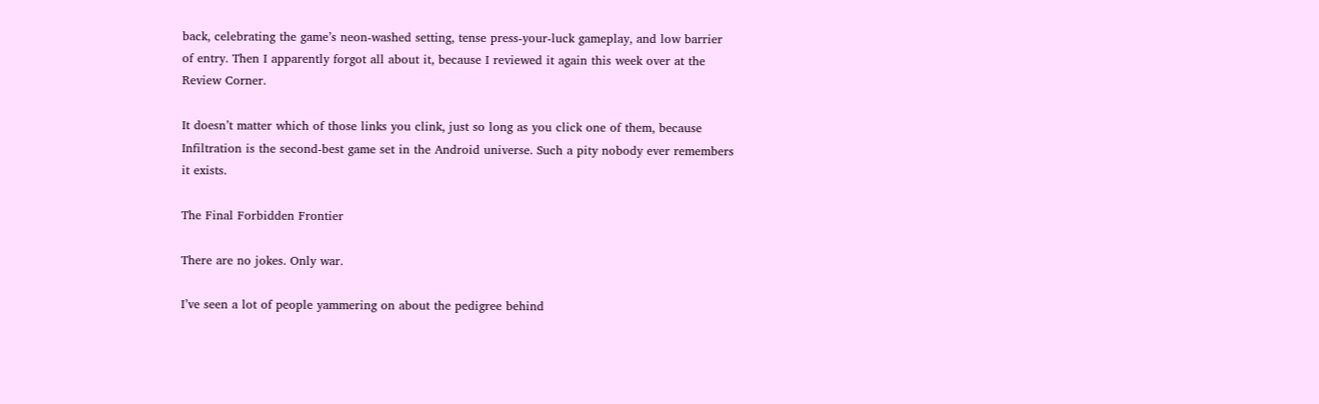back, celebrating the game’s neon-washed setting, tense press-your-luck gameplay, and low barrier of entry. Then I apparently forgot all about it, because I reviewed it again this week over at the Review Corner.

It doesn’t matter which of those links you clink, just so long as you click one of them, because Infiltration is the second-best game set in the Android universe. Such a pity nobody ever remembers it exists.

The Final Forbidden Frontier

There are no jokes. Only war.

I’ve seen a lot of people yammering on about the pedigree behind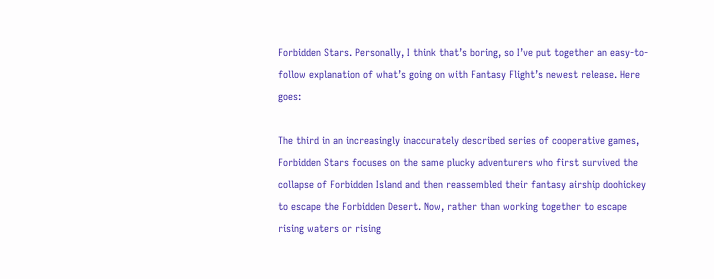Forbidden Stars. Personally, I think that’s boring, so I’ve put together an easy-to-follow explanation of what’s going on with Fantasy Flight’s newest release. Here goes:

The third in an increasingly inaccurately described series of cooperative games, Forbidden Stars focuses on the same plucky adventurers who first survived the collapse of Forbidden Island and then reassembled their fantasy airship doohickey to escape the Forbidden Desert. Now, rather than working together to escape rising waters or rising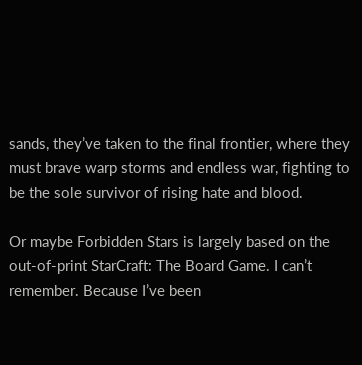sands, they’ve taken to the final frontier, where they must brave warp storms and endless war, fighting to be the sole survivor of rising hate and blood.

Or maybe Forbidden Stars is largely based on the out-of-print StarCraft: The Board Game. I can’t remember. Because I’ve been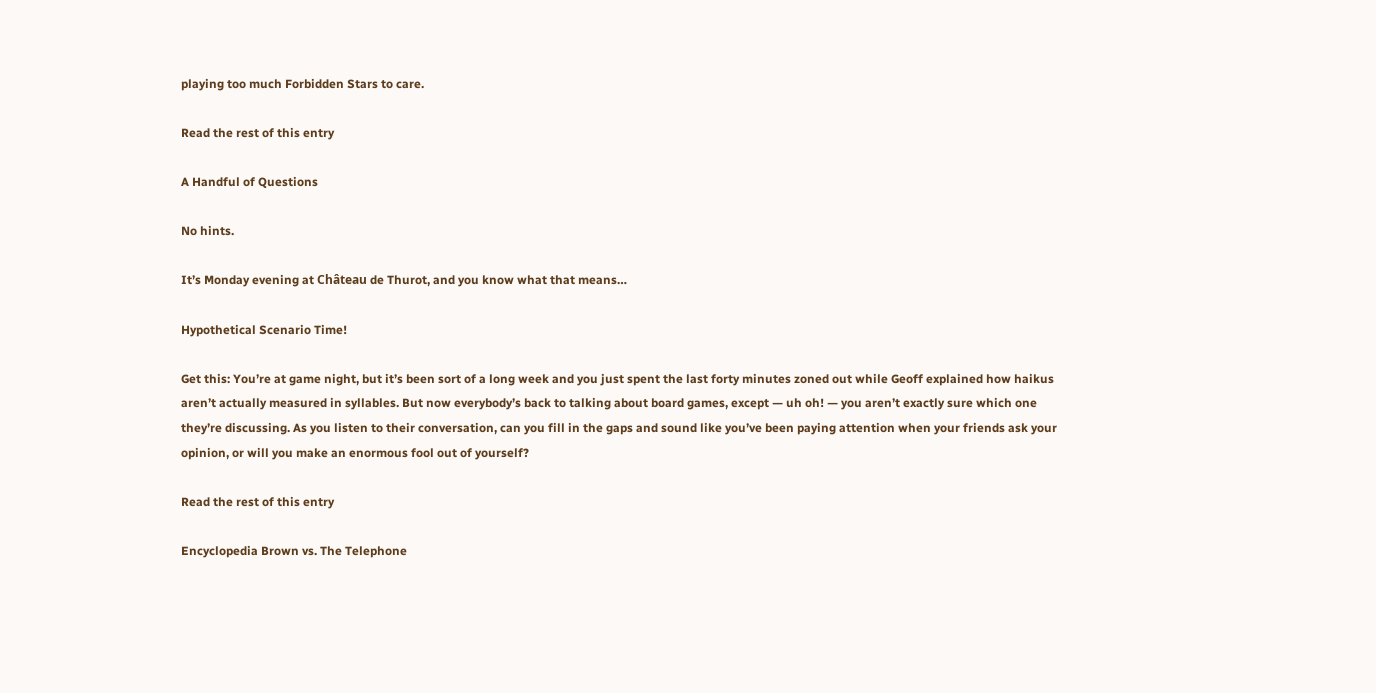playing too much Forbidden Stars to care.

Read the rest of this entry

A Handful of Questions

No hints.

It’s Monday evening at Château de Thurot, and you know what that means…

Hypothetical Scenario Time!

Get this: You’re at game night, but it’s been sort of a long week and you just spent the last forty minutes zoned out while Geoff explained how haikus aren’t actually measured in syllables. But now everybody’s back to talking about board games, except — uh oh! — you aren’t exactly sure which one they’re discussing. As you listen to their conversation, can you fill in the gaps and sound like you’ve been paying attention when your friends ask your opinion, or will you make an enormous fool out of yourself?

Read the rest of this entry

Encyclopedia Brown vs. The Telephone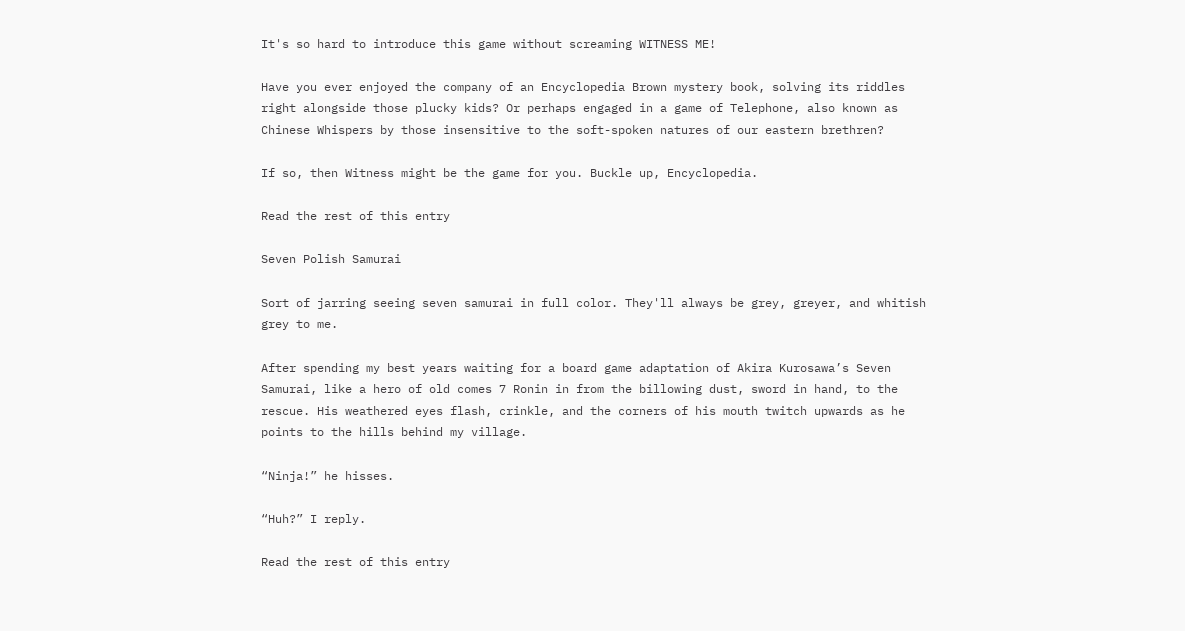It's so hard to introduce this game without screaming WITNESS ME!

Have you ever enjoyed the company of an Encyclopedia Brown mystery book, solving its riddles right alongside those plucky kids? Or perhaps engaged in a game of Telephone, also known as Chinese Whispers by those insensitive to the soft-spoken natures of our eastern brethren?

If so, then Witness might be the game for you. Buckle up, Encyclopedia.

Read the rest of this entry

Seven Polish Samurai

Sort of jarring seeing seven samurai in full color. They'll always be grey, greyer, and whitish grey to me.

After spending my best years waiting for a board game adaptation of Akira Kurosawa’s Seven Samurai, like a hero of old comes 7 Ronin in from the billowing dust, sword in hand, to the rescue. His weathered eyes flash, crinkle, and the corners of his mouth twitch upwards as he points to the hills behind my village.

“Ninja!” he hisses.

“Huh?” I reply.

Read the rest of this entry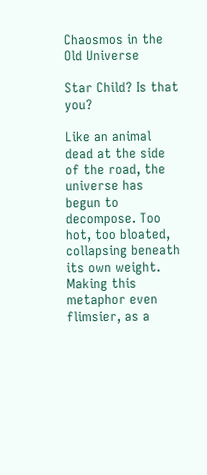Chaosmos in the Old Universe

Star Child? Is that you?

Like an animal dead at the side of the road, the universe has begun to decompose. Too hot, too bloated, collapsing beneath its own weight. Making this metaphor even flimsier, as a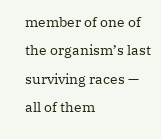member of one of the organism’s last surviving races — all of them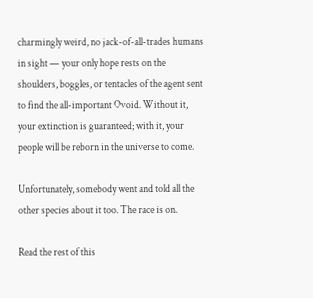charmingly weird, no jack-of-all-trades humans in sight — your only hope rests on the shoulders, boggles, or tentacles of the agent sent to find the all-important Ovoid. Without it, your extinction is guaranteed; with it, your people will be reborn in the universe to come.

Unfortunately, somebody went and told all the other species about it too. The race is on.

Read the rest of this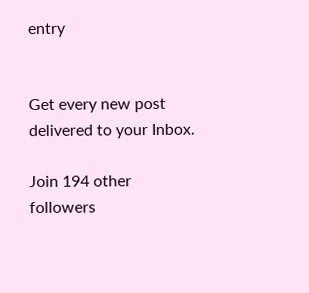entry


Get every new post delivered to your Inbox.

Join 194 other followers